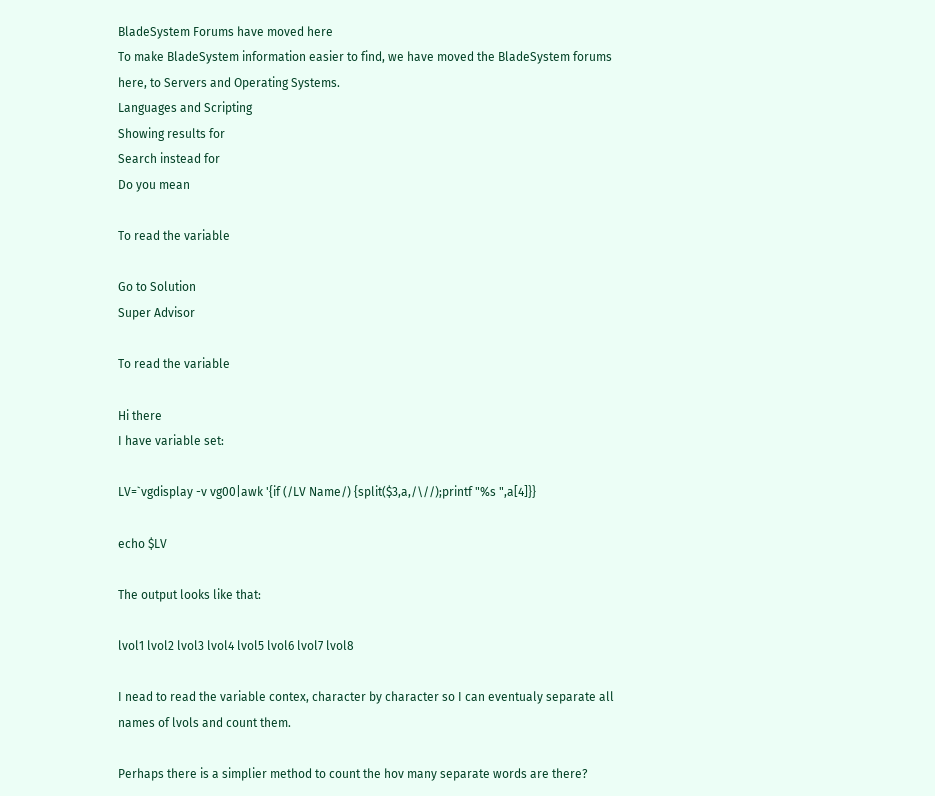BladeSystem Forums have moved here
To make BladeSystem information easier to find, we have moved the BladeSystem forums here, to Servers and Operating Systems.
Languages and Scripting
Showing results for
Search instead for
Do you mean

To read the variable

Go to Solution
Super Advisor

To read the variable

Hi there
I have variable set:

LV=`vgdisplay -v vg00|awk '{if (/LV Name/) {split($3,a,/\//);printf "%s ",a[4]}}

echo $LV

The output looks like that:

lvol1 lvol2 lvol3 lvol4 lvol5 lvol6 lvol7 lvol8

I nead to read the variable contex, character by character so I can eventualy separate all names of lvols and count them.

Perhaps there is a simplier method to count the hov many separate words are there?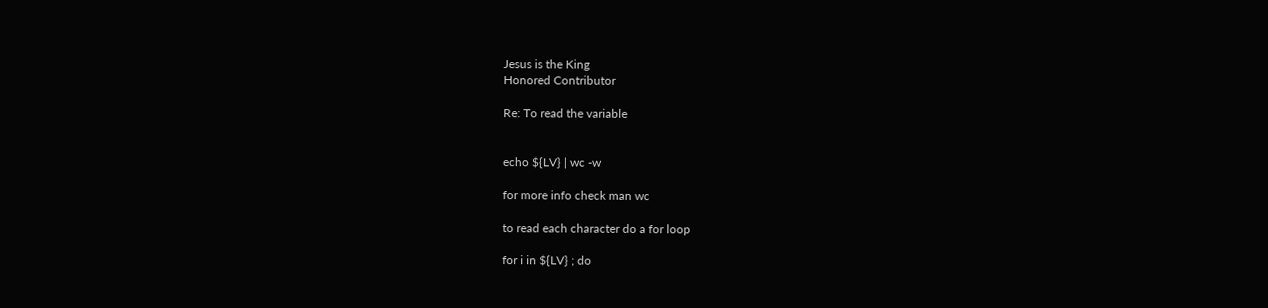Jesus is the King
Honored Contributor

Re: To read the variable


echo ${LV} | wc -w

for more info check man wc

to read each character do a for loop

for i in ${LV} ; do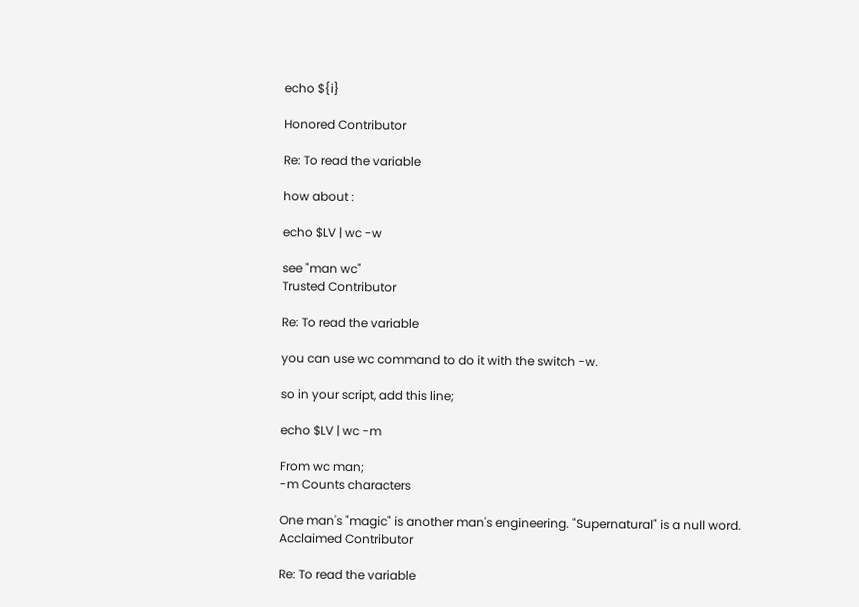echo ${i}

Honored Contributor

Re: To read the variable

how about :

echo $LV | wc -w

see "man wc"
Trusted Contributor

Re: To read the variable

you can use wc command to do it with the switch -w.

so in your script, add this line;

echo $LV | wc -m

From wc man;
-m Counts characters

One man's "magic" is another man's engineering. "Supernatural" is a null word.
Acclaimed Contributor

Re: To read the variable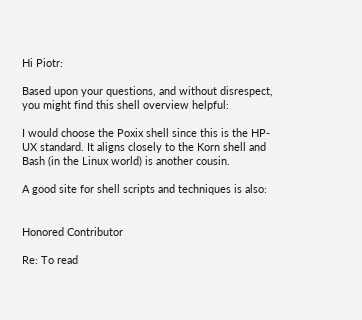Hi Piotr:

Based upon your questions, and without disrespect, you might find this shell overview helpful:

I would choose the Poxix shell since this is the HP-UX standard. It aligns closely to the Korn shell and Bash (in the Linux world) is another cousin.

A good site for shell scripts and techniques is also:


Honored Contributor

Re: To read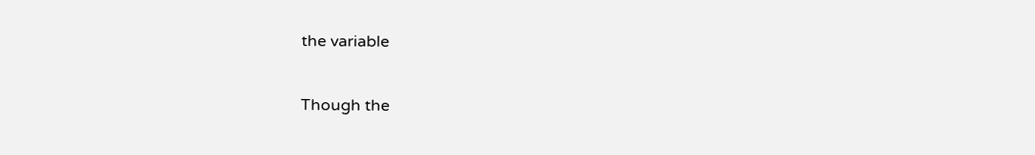the variable

Though the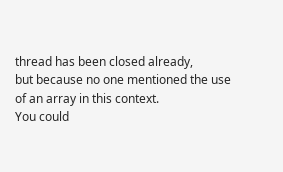thread has been closed already,
but because no one mentioned the use of an array in this context.
You could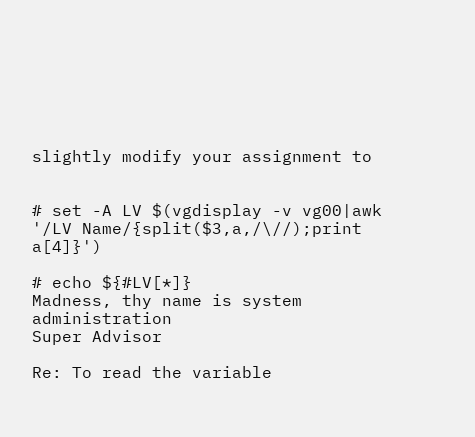slightly modify your assignment to


# set -A LV $(vgdisplay -v vg00|awk '/LV Name/{split($3,a,/\//);print a[4]}')

# echo ${#LV[*]}
Madness, thy name is system administration
Super Advisor

Re: To read the variable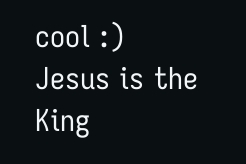cool :)
Jesus is the King